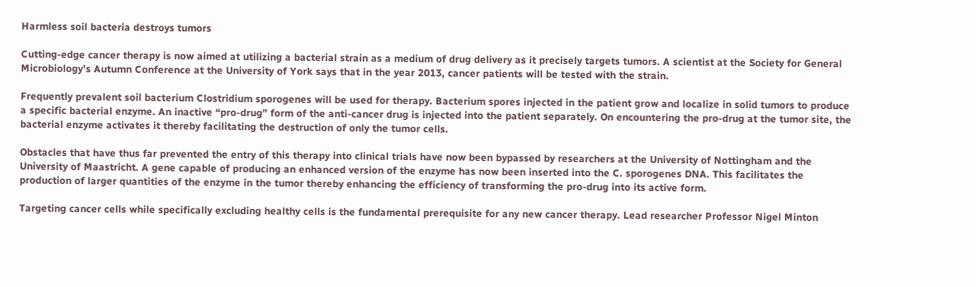Harmless soil bacteria destroys tumors

Cutting-edge cancer therapy is now aimed at utilizing a bacterial strain as a medium of drug delivery as it precisely targets tumors. A scientist at the Society for General Microbiology’s Autumn Conference at the University of York says that in the year 2013, cancer patients will be tested with the strain.

Frequently prevalent soil bacterium Clostridium sporogenes will be used for therapy. Bacterium spores injected in the patient grow and localize in solid tumors to produce a specific bacterial enzyme. An inactive “pro-drug” form of the anti-cancer drug is injected into the patient separately. On encountering the pro-drug at the tumor site, the bacterial enzyme activates it thereby facilitating the destruction of only the tumor cells.

Obstacles that have thus far prevented the entry of this therapy into clinical trials have now been bypassed by researchers at the University of Nottingham and the University of Maastricht. A gene capable of producing an enhanced version of the enzyme has now been inserted into the C. sporogenes DNA. This facilitates the production of larger quantities of the enzyme in the tumor thereby enhancing the efficiency of transforming the pro-drug into its active form.

Targeting cancer cells while specifically excluding healthy cells is the fundamental prerequisite for any new cancer therapy. Lead researcher Professor Nigel Minton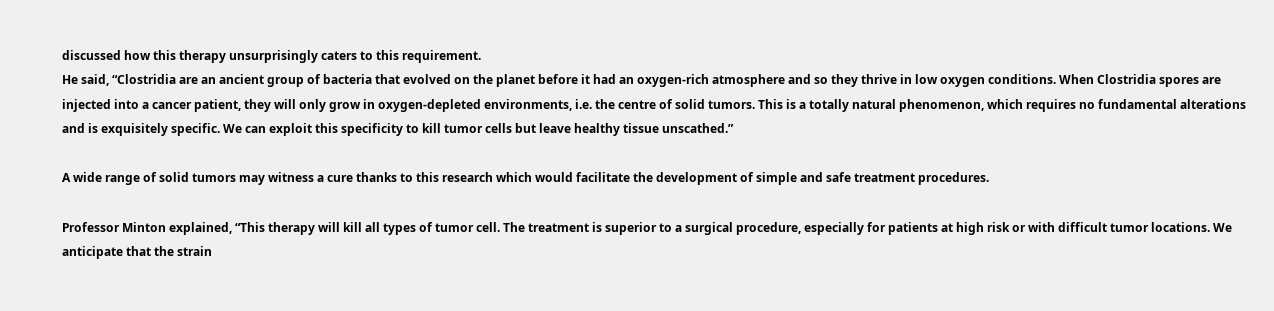discussed how this therapy unsurprisingly caters to this requirement.
He said, “Clostridia are an ancient group of bacteria that evolved on the planet before it had an oxygen-rich atmosphere and so they thrive in low oxygen conditions. When Clostridia spores are injected into a cancer patient, they will only grow in oxygen-depleted environments, i.e. the centre of solid tumors. This is a totally natural phenomenon, which requires no fundamental alterations and is exquisitely specific. We can exploit this specificity to kill tumor cells but leave healthy tissue unscathed.”

A wide range of solid tumors may witness a cure thanks to this research which would facilitate the development of simple and safe treatment procedures.

Professor Minton explained, “This therapy will kill all types of tumor cell. The treatment is superior to a surgical procedure, especially for patients at high risk or with difficult tumor locations. We anticipate that the strain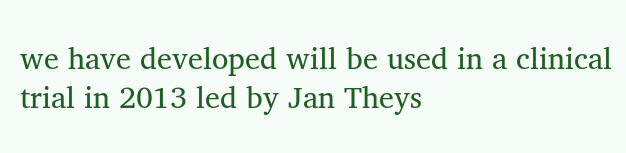we have developed will be used in a clinical trial in 2013 led by Jan Theys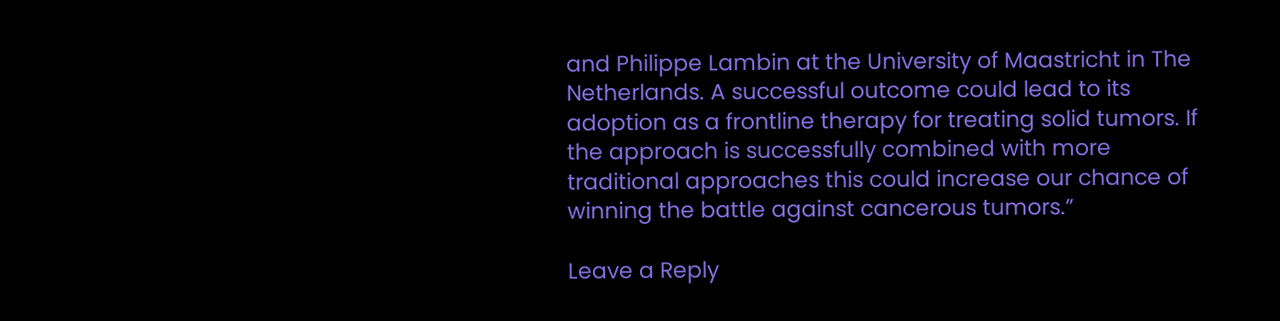and Philippe Lambin at the University of Maastricht in The Netherlands. A successful outcome could lead to its adoption as a frontline therapy for treating solid tumors. If the approach is successfully combined with more traditional approaches this could increase our chance of winning the battle against cancerous tumors.”

Leave a Reply